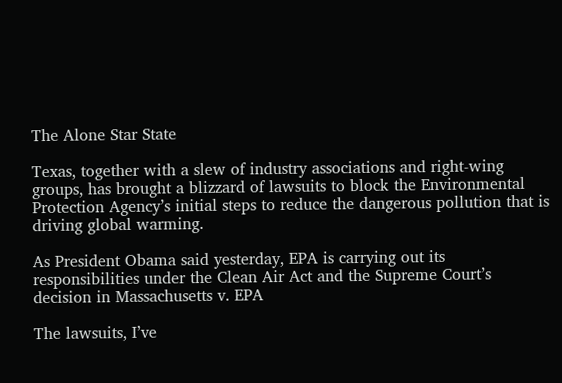The Alone Star State

Texas, together with a slew of industry associations and right-wing groups, has brought a blizzard of lawsuits to block the Environmental Protection Agency’s initial steps to reduce the dangerous pollution that is driving global warming.

As President Obama said yesterday, EPA is carrying out its responsibilities under the Clean Air Act and the Supreme Court’s decision in Massachusetts v. EPA

The lawsuits, I’ve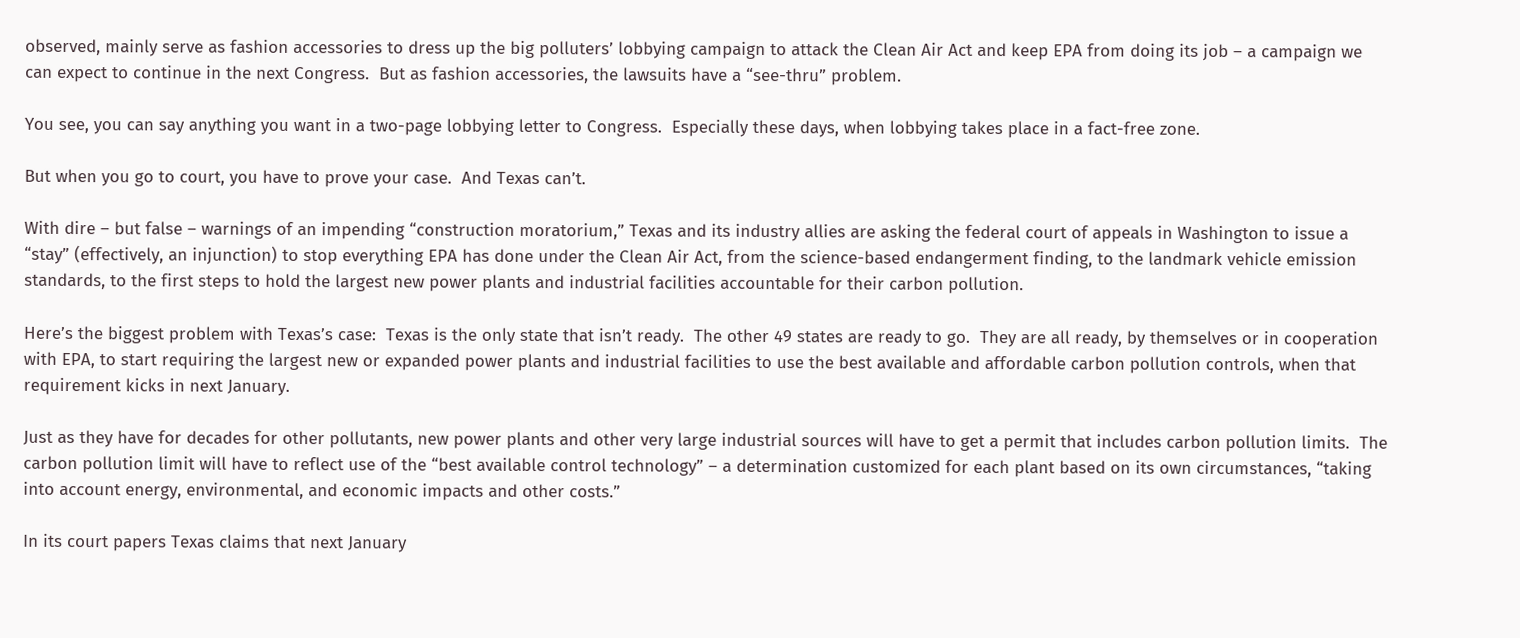observed, mainly serve as fashion accessories to dress up the big polluters’ lobbying campaign to attack the Clean Air Act and keep EPA from doing its job – a campaign we can expect to continue in the next Congress.  But as fashion accessories, the lawsuits have a “see-thru” problem.

You see, you can say anything you want in a two-page lobbying letter to Congress.  Especially these days, when lobbying takes place in a fact-free zone.

But when you go to court, you have to prove your case.  And Texas can’t.

With dire – but false – warnings of an impending “construction moratorium,” Texas and its industry allies are asking the federal court of appeals in Washington to issue a “stay” (effectively, an injunction) to stop everything EPA has done under the Clean Air Act, from the science-based endangerment finding, to the landmark vehicle emission standards, to the first steps to hold the largest new power plants and industrial facilities accountable for their carbon pollution.

Here’s the biggest problem with Texas’s case:  Texas is the only state that isn’t ready.  The other 49 states are ready to go.  They are all ready, by themselves or in cooperation with EPA, to start requiring the largest new or expanded power plants and industrial facilities to use the best available and affordable carbon pollution controls, when that requirement kicks in next January.

Just as they have for decades for other pollutants, new power plants and other very large industrial sources will have to get a permit that includes carbon pollution limits.  The carbon pollution limit will have to reflect use of the “best available control technology” – a determination customized for each plant based on its own circumstances, “taking into account energy, environmental, and economic impacts and other costs.”

In its court papers Texas claims that next January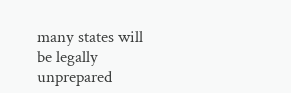many states will be legally unprepared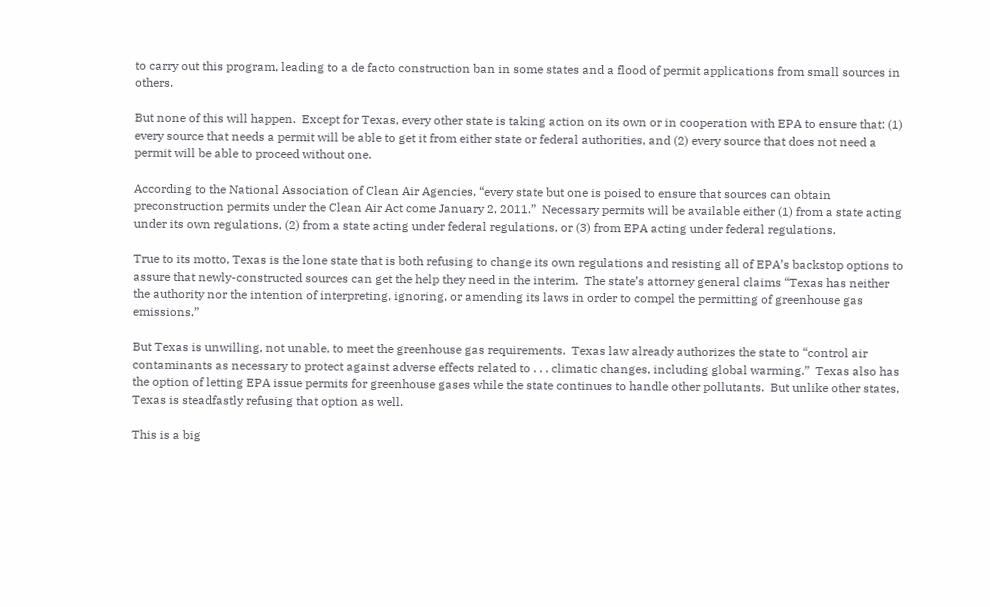to carry out this program, leading to a de facto construction ban in some states and a flood of permit applications from small sources in others.

But none of this will happen.  Except for Texas, every other state is taking action on its own or in cooperation with EPA to ensure that: (1) every source that needs a permit will be able to get it from either state or federal authorities, and (2) every source that does not need a permit will be able to proceed without one.

According to the National Association of Clean Air Agencies, “every state but one is poised to ensure that sources can obtain preconstruction permits under the Clean Air Act come January 2, 2011.”  Necessary permits will be available either (1) from a state acting under its own regulations, (2) from a state acting under federal regulations, or (3) from EPA acting under federal regulations.

True to its motto, Texas is the lone state that is both refusing to change its own regulations and resisting all of EPA’s backstop options to assure that newly-constructed sources can get the help they need in the interim.  The state’s attorney general claims “Texas has neither the authority nor the intention of interpreting, ignoring, or amending its laws in order to compel the permitting of greenhouse gas emissions.”

But Texas is unwilling, not unable, to meet the greenhouse gas requirements.  Texas law already authorizes the state to “control air contaminants as necessary to protect against adverse effects related to . . . climatic changes, including global warming.”  Texas also has the option of letting EPA issue permits for greenhouse gases while the state continues to handle other pollutants.  But unlike other states, Texas is steadfastly refusing that option as well.

This is a big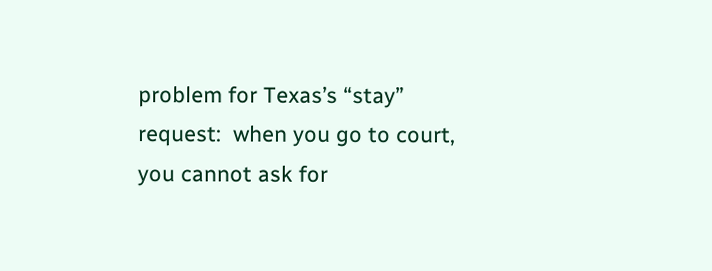problem for Texas’s “stay” request:  when you go to court, you cannot ask for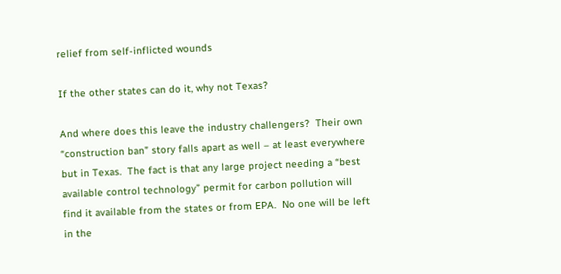relief from self-inflicted wounds

If the other states can do it, why not Texas?

And where does this leave the industry challengers?  Their own “construction ban” story falls apart as well – at least everywhere but in Texas.  The fact is that any large project needing a “best available control technology” permit for carbon pollution will find it available from the states or from EPA.  No one will be left in the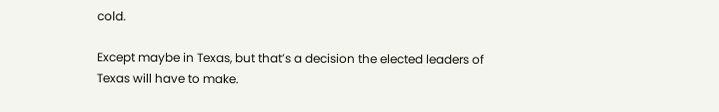cold.

Except maybe in Texas, but that’s a decision the elected leaders of Texas will have to make.